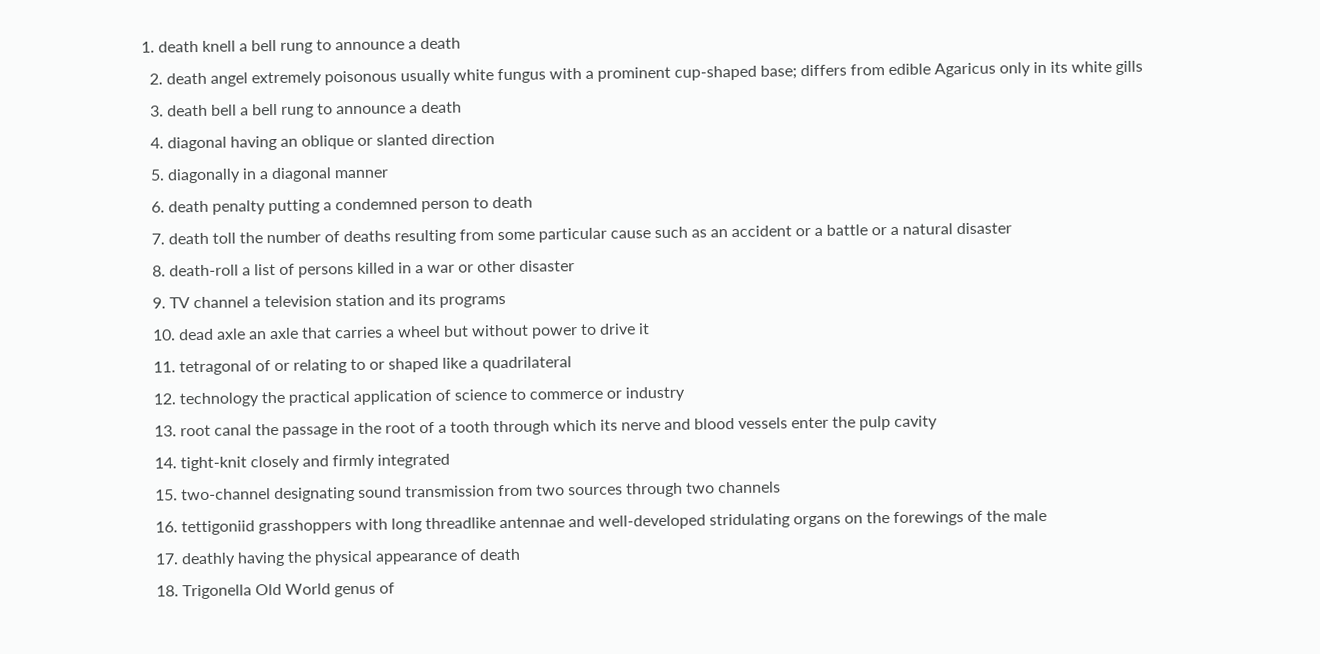1. death knell a bell rung to announce a death
  2. death angel extremely poisonous usually white fungus with a prominent cup-shaped base; differs from edible Agaricus only in its white gills
  3. death bell a bell rung to announce a death
  4. diagonal having an oblique or slanted direction
  5. diagonally in a diagonal manner
  6. death penalty putting a condemned person to death
  7. death toll the number of deaths resulting from some particular cause such as an accident or a battle or a natural disaster
  8. death-roll a list of persons killed in a war or other disaster
  9. TV channel a television station and its programs
  10. dead axle an axle that carries a wheel but without power to drive it
  11. tetragonal of or relating to or shaped like a quadrilateral
  12. technology the practical application of science to commerce or industry
  13. root canal the passage in the root of a tooth through which its nerve and blood vessels enter the pulp cavity
  14. tight-knit closely and firmly integrated
  15. two-channel designating sound transmission from two sources through two channels
  16. tettigoniid grasshoppers with long threadlike antennae and well-developed stridulating organs on the forewings of the male
  17. deathly having the physical appearance of death
  18. Trigonella Old World genus of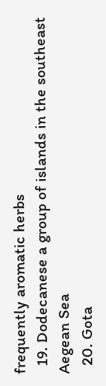frequently aromatic herbs
  19. Dodecanese a group of islands in the southeast Aegean Sea
  20. Gota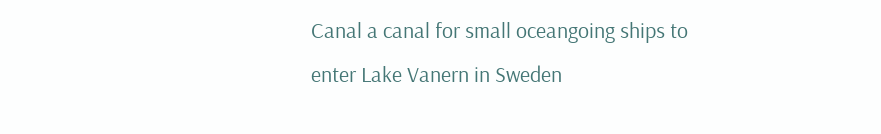Canal a canal for small oceangoing ships to enter Lake Vanern in Sweden